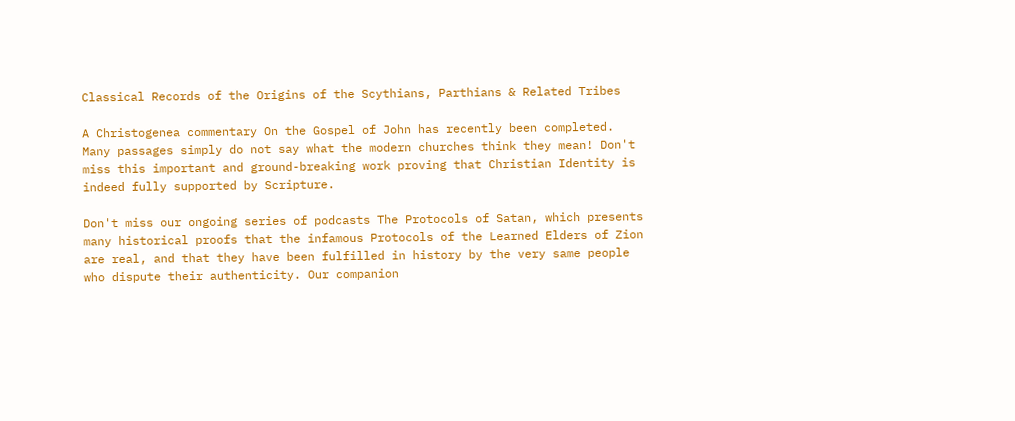Classical Records of the Origins of the Scythians, Parthians & Related Tribes

A Christogenea commentary On the Gospel of John has recently been completed. Many passages simply do not say what the modern churches think they mean! Don't miss this important and ground-breaking work proving that Christian Identity is indeed fully supported by Scripture.

Don't miss our ongoing series of podcasts The Protocols of Satan, which presents many historical proofs that the infamous Protocols of the Learned Elders of Zion are real, and that they have been fulfilled in history by the very same people who dispute their authenticity. Our companion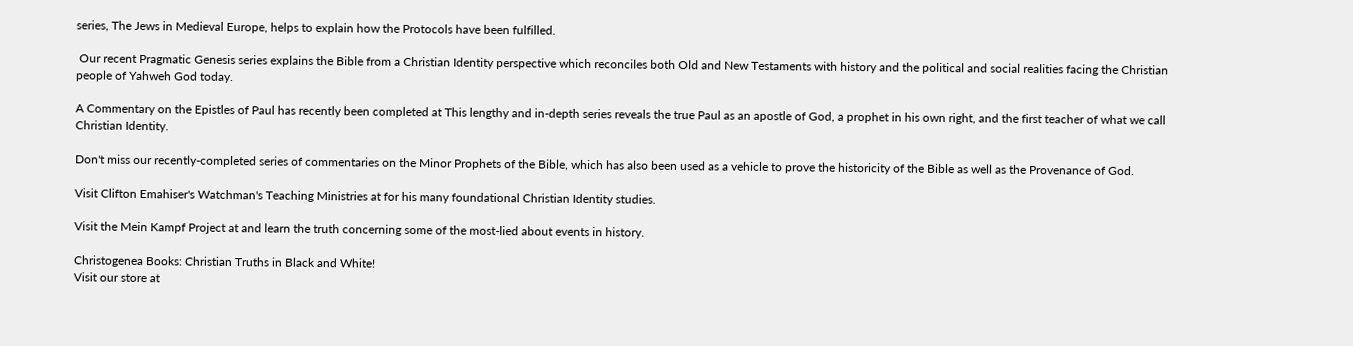series, The Jews in Medieval Europe, helps to explain how the Protocols have been fulfilled.

 Our recent Pragmatic Genesis series explains the Bible from a Christian Identity perspective which reconciles both Old and New Testaments with history and the political and social realities facing the Christian people of Yahweh God today.

A Commentary on the Epistles of Paul has recently been completed at This lengthy and in-depth series reveals the true Paul as an apostle of God, a prophet in his own right, and the first teacher of what we call Christian Identity.

Don't miss our recently-completed series of commentaries on the Minor Prophets of the Bible, which has also been used as a vehicle to prove the historicity of the Bible as well as the Provenance of God.

Visit Clifton Emahiser's Watchman's Teaching Ministries at for his many foundational Christian Identity studies.

Visit the Mein Kampf Project at and learn the truth concerning some of the most-lied about events in history.

Christogenea Books: Christian Truths in Black and White!
Visit our store at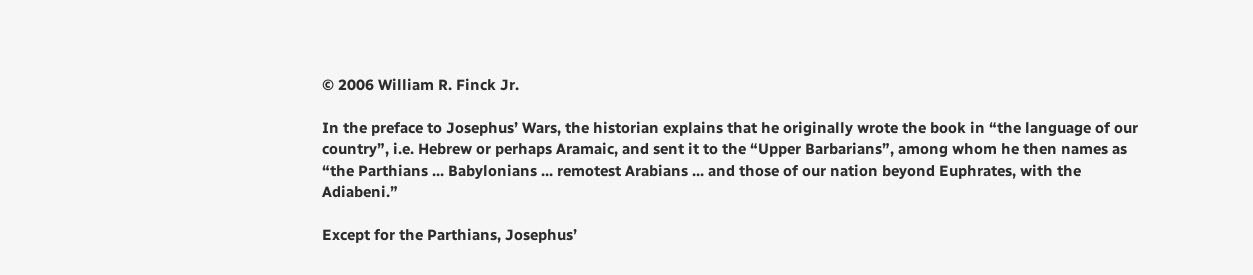© 2006 William R. Finck Jr.

In the preface to Josephus’ Wars, the historian explains that he originally wrote the book in “the language of our country”, i.e. Hebrew or perhaps Aramaic, and sent it to the “Upper Barbarians”, among whom he then names as “the Parthians ... Babylonians ... remotest Arabians ... and those of our nation beyond Euphrates, with the Adiabeni.”

Except for the Parthians, Josephus’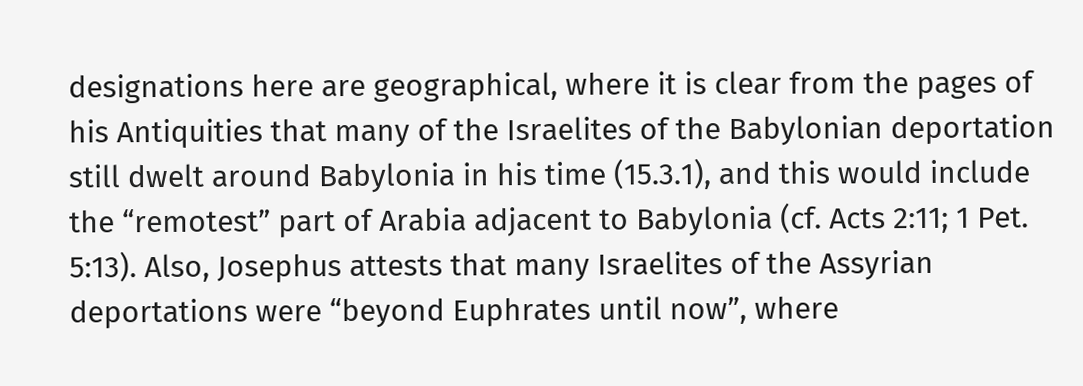designations here are geographical, where it is clear from the pages of his Antiquities that many of the Israelites of the Babylonian deportation still dwelt around Babylonia in his time (15.3.1), and this would include the “remotest” part of Arabia adjacent to Babylonia (cf. Acts 2:11; 1 Pet. 5:13). Also, Josephus attests that many Israelites of the Assyrian deportations were “beyond Euphrates until now”, where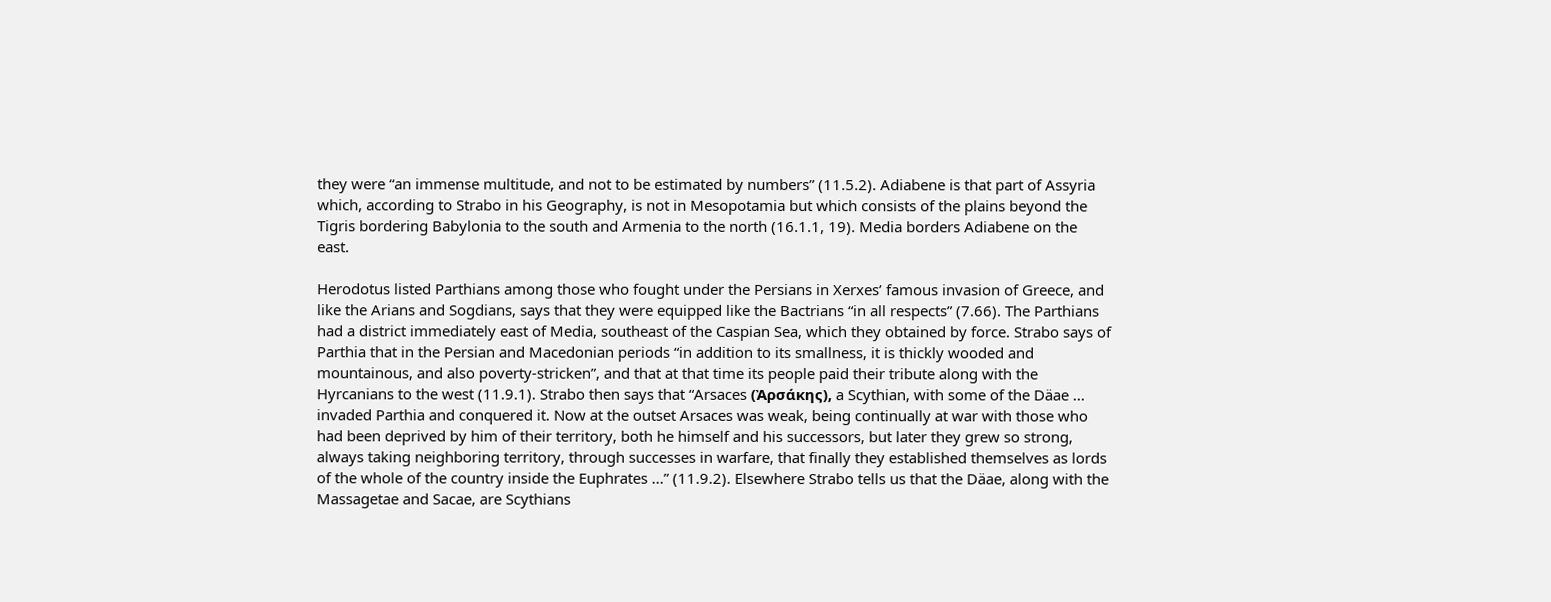they were “an immense multitude, and not to be estimated by numbers” (11.5.2). Adiabene is that part of Assyria which, according to Strabo in his Geography, is not in Mesopotamia but which consists of the plains beyond the Tigris bordering Babylonia to the south and Armenia to the north (16.1.1, 19). Media borders Adiabene on the east.

Herodotus listed Parthians among those who fought under the Persians in Xerxes’ famous invasion of Greece, and like the Arians and Sogdians, says that they were equipped like the Bactrians “in all respects” (7.66). The Parthians had a district immediately east of Media, southeast of the Caspian Sea, which they obtained by force. Strabo says of Parthia that in the Persian and Macedonian periods “in addition to its smallness, it is thickly wooded and mountainous, and also poverty-stricken”, and that at that time its people paid their tribute along with the Hyrcanians to the west (11.9.1). Strabo then says that “Arsaces (Ἀρσάκης), a Scythian, with some of the Däae ... invaded Parthia and conquered it. Now at the outset Arsaces was weak, being continually at war with those who had been deprived by him of their territory, both he himself and his successors, but later they grew so strong, always taking neighboring territory, through successes in warfare, that finally they established themselves as lords of the whole of the country inside the Euphrates ...” (11.9.2). Elsewhere Strabo tells us that the Däae, along with the Massagetae and Sacae, are Scythians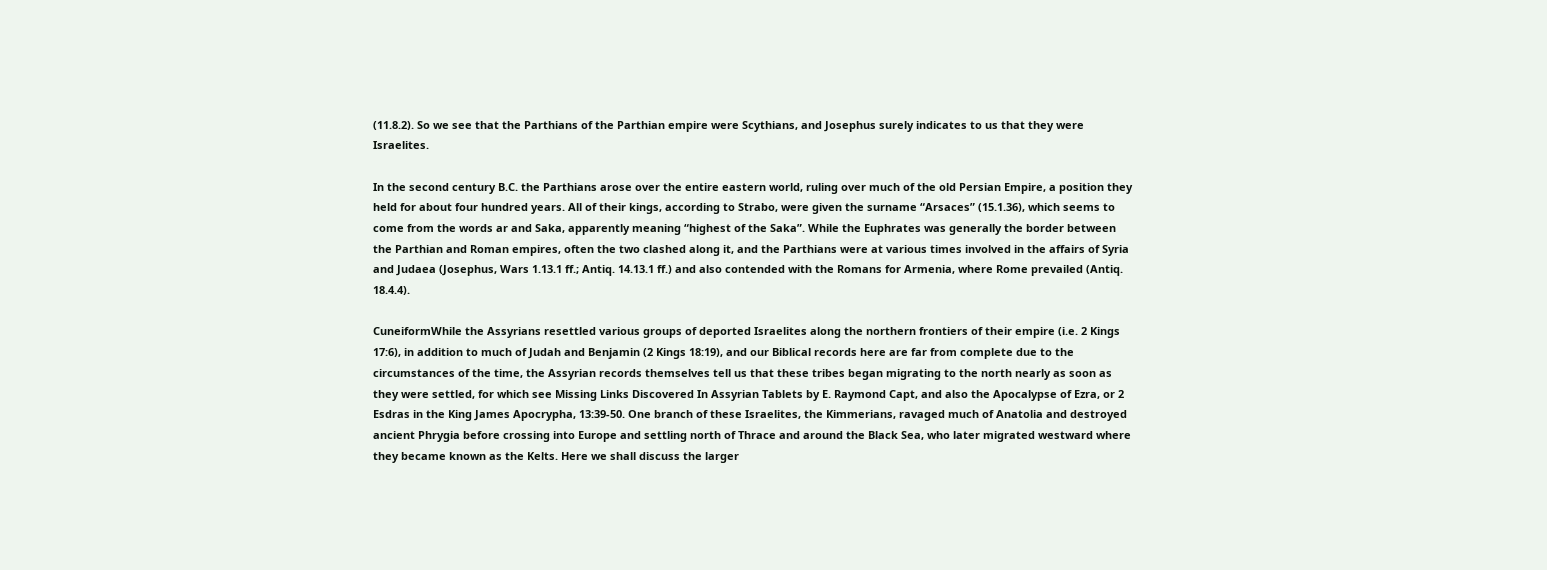(11.8.2). So we see that the Parthians of the Parthian empire were Scythians, and Josephus surely indicates to us that they were Israelites.

In the second century B.C. the Parthians arose over the entire eastern world, ruling over much of the old Persian Empire, a position they held for about four hundred years. All of their kings, according to Strabo, were given the surname “Arsaces” (15.1.36), which seems to come from the words ar and Saka, apparently meaning “highest of the Saka”. While the Euphrates was generally the border between the Parthian and Roman empires, often the two clashed along it, and the Parthians were at various times involved in the affairs of Syria and Judaea (Josephus, Wars 1.13.1 ff.; Antiq. 14.13.1 ff.) and also contended with the Romans for Armenia, where Rome prevailed (Antiq. 18.4.4).

CuneiformWhile the Assyrians resettled various groups of deported Israelites along the northern frontiers of their empire (i.e. 2 Kings 17:6), in addition to much of Judah and Benjamin (2 Kings 18:19), and our Biblical records here are far from complete due to the circumstances of the time, the Assyrian records themselves tell us that these tribes began migrating to the north nearly as soon as they were settled, for which see Missing Links Discovered In Assyrian Tablets by E. Raymond Capt, and also the Apocalypse of Ezra, or 2 Esdras in the King James Apocrypha, 13:39-50. One branch of these Israelites, the Kimmerians, ravaged much of Anatolia and destroyed ancient Phrygia before crossing into Europe and settling north of Thrace and around the Black Sea, who later migrated westward where they became known as the Kelts. Here we shall discuss the larger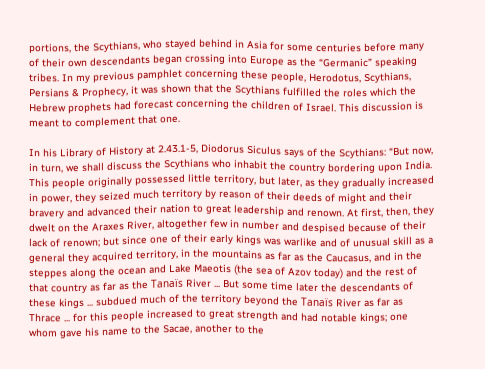portions, the Scythians, who stayed behind in Asia for some centuries before many of their own descendants began crossing into Europe as the “Germanic” speaking tribes. In my previous pamphlet concerning these people, Herodotus, Scythians, Persians & Prophecy, it was shown that the Scythians fulfilled the roles which the Hebrew prophets had forecast concerning the children of Israel. This discussion is meant to complement that one.

In his Library of History at 2.43.1-5, Diodorus Siculus says of the Scythians: “But now, in turn, we shall discuss the Scythians who inhabit the country bordering upon India. This people originally possessed little territory, but later, as they gradually increased in power, they seized much territory by reason of their deeds of might and their bravery and advanced their nation to great leadership and renown. At first, then, they dwelt on the Araxes River, altogether few in number and despised because of their lack of renown; but since one of their early kings was warlike and of unusual skill as a general they acquired territory, in the mountains as far as the Caucasus, and in the steppes along the ocean and Lake Maeotis (the sea of Azov today) and the rest of that country as far as the Tanaïs River ... But some time later the descendants of these kings ... subdued much of the territory beyond the Tanaïs River as far as Thrace ... for this people increased to great strength and had notable kings; one whom gave his name to the Sacae, another to the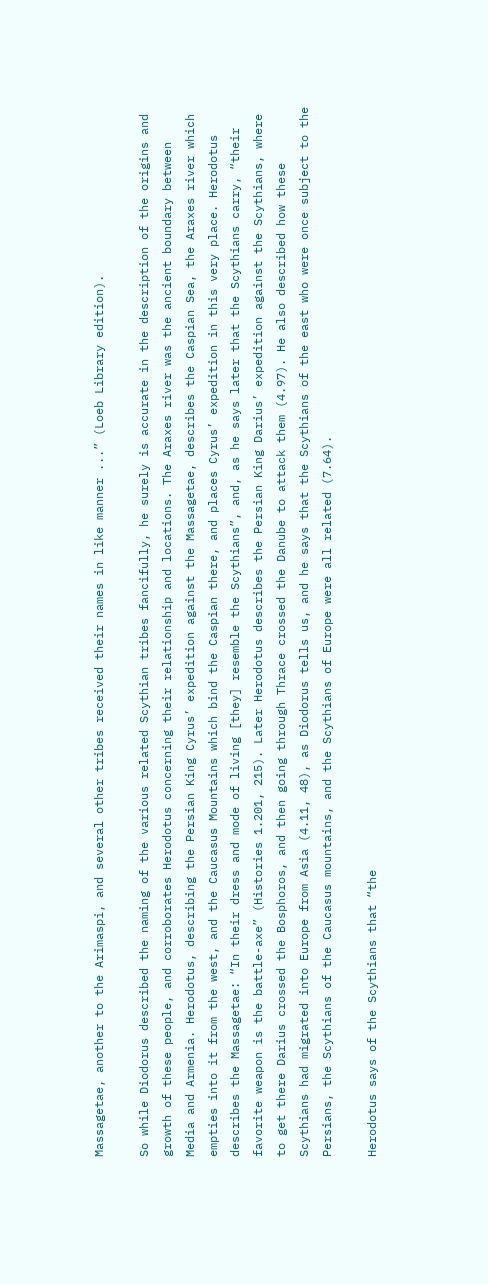Massagetae, another to the Arimaspi, and several other tribes received their names in like manner ...” (Loeb Library edition).

So while Diodorus described the naming of the various related Scythian tribes fancifully, he surely is accurate in the description of the origins and growth of these people, and corroborates Herodotus concerning their relationship and locations. The Araxes river was the ancient boundary between Media and Armenia. Herodotus, describing the Persian King Cyrus’ expedition against the Massagetae, describes the Caspian Sea, the Araxes river which empties into it from the west, and the Caucasus Mountains which bind the Caspian there, and places Cyrus’ expedition in this very place. Herodotus describes the Massagetae: “In their dress and mode of living [they] resemble the Scythians”, and, as he says later that the Scythians carry, “their favorite weapon is the battle-axe” (Histories 1.201, 215). Later Herodotus describes the Persian King Darius’ expedition against the Scythians, where to get there Darius crossed the Bosphoros, and then going through Thrace crossed the Danube to attack them (4.97). He also described how these Scythians had migrated into Europe from Asia (4.11, 48), as Diodorus tells us, and he says that the Scythians of the east who were once subject to the Persians, the Scythians of the Caucasus mountains, and the Scythians of Europe were all related (7.64).

Herodotus says of the Scythians that “the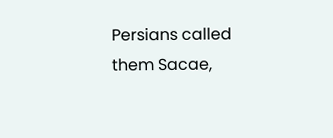Persians called them Sacae,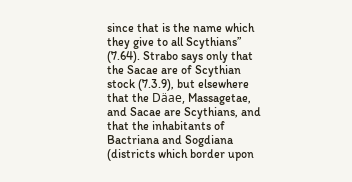since that is the name which they give to all Scythians” (7.64). Strabo says only that the Sacae are of Scythian stock (7.3.9), but elsewhere that the Däae, Massagetae, and Sacae are Scythians, and that the inhabitants of Bactriana and Sogdiana (districts which border upon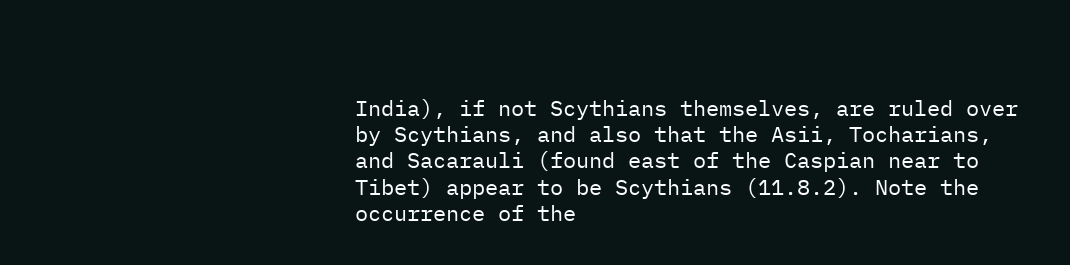India), if not Scythians themselves, are ruled over by Scythians, and also that the Asii, Tocharians, and Sacarauli (found east of the Caspian near to Tibet) appear to be Scythians (11.8.2). Note the occurrence of the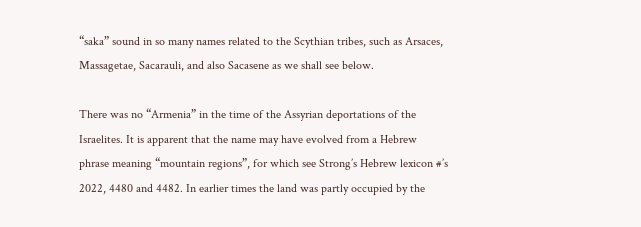“saka” sound in so many names related to the Scythian tribes, such as Arsaces, Massagetae, Sacarauli, and also Sacasene as we shall see below.

There was no “Armenia” in the time of the Assyrian deportations of the Israelites. It is apparent that the name may have evolved from a Hebrew phrase meaning “mountain regions”, for which see Strong’s Hebrew lexicon #’s 2022, 4480 and 4482. In earlier times the land was partly occupied by the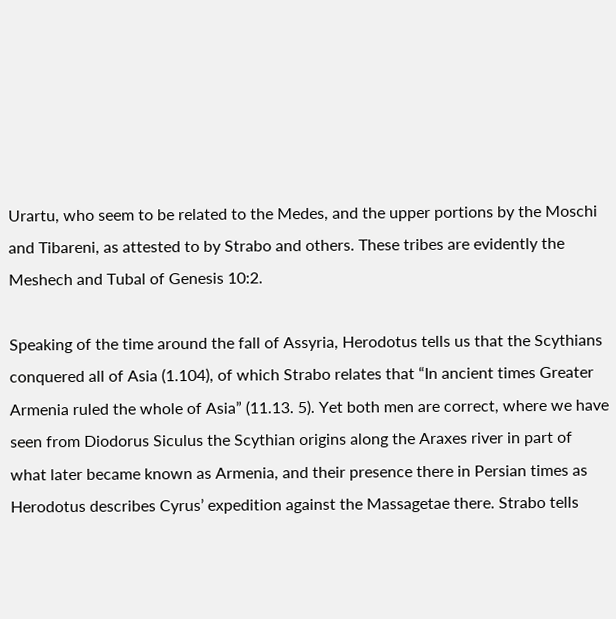Urartu, who seem to be related to the Medes, and the upper portions by the Moschi and Tibareni, as attested to by Strabo and others. These tribes are evidently the Meshech and Tubal of Genesis 10:2.

Speaking of the time around the fall of Assyria, Herodotus tells us that the Scythians conquered all of Asia (1.104), of which Strabo relates that “In ancient times Greater Armenia ruled the whole of Asia” (11.13. 5). Yet both men are correct, where we have seen from Diodorus Siculus the Scythian origins along the Araxes river in part of what later became known as Armenia, and their presence there in Persian times as Herodotus describes Cyrus’ expedition against the Massagetae there. Strabo tells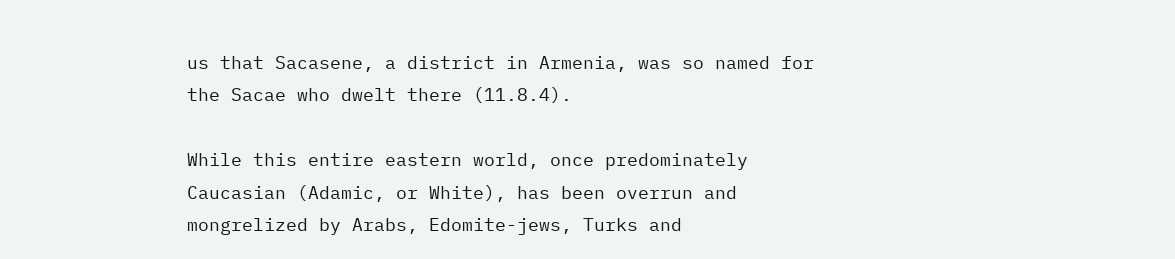us that Sacasene, a district in Armenia, was so named for the Sacae who dwelt there (11.8.4).

While this entire eastern world, once predominately Caucasian (Adamic, or White), has been overrun and mongrelized by Arabs, Edomite-jews, Turks and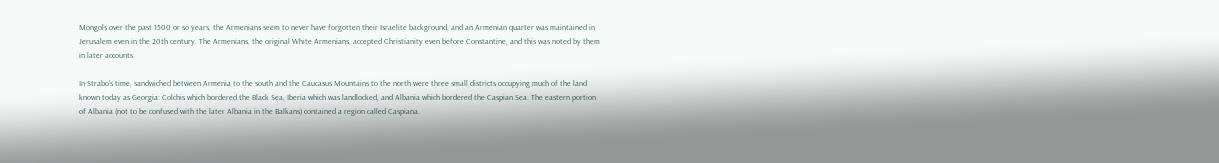Mongols over the past 1500 or so years, the Armenians seem to never have forgotten their Israelite background, and an Armenian quarter was maintained in Jerusalem even in the 20th century. The Armenians, the original White Armenians, accepted Christianity even before Constantine, and this was noted by them in later accounts.

In Strabo’s time, sandwiched between Armenia to the south and the Caucasus Mountains to the north were three small districts occupying much of the land known today as Georgia: Colchis which bordered the Black Sea, Iberia which was landlocked, and Albania which bordered the Caspian Sea. The eastern portion of Albania (not to be confused with the later Albania in the Balkans) contained a region called Caspiana.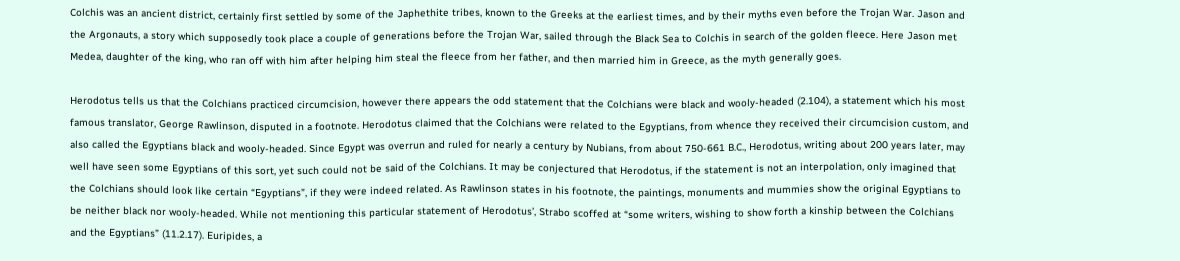Colchis was an ancient district, certainly first settled by some of the Japhethite tribes, known to the Greeks at the earliest times, and by their myths even before the Trojan War. Jason and the Argonauts, a story which supposedly took place a couple of generations before the Trojan War, sailed through the Black Sea to Colchis in search of the golden fleece. Here Jason met Medea, daughter of the king, who ran off with him after helping him steal the fleece from her father, and then married him in Greece, as the myth generally goes.

Herodotus tells us that the Colchians practiced circumcision, however there appears the odd statement that the Colchians were black and wooly-headed (2.104), a statement which his most famous translator, George Rawlinson, disputed in a footnote. Herodotus claimed that the Colchians were related to the Egyptians, from whence they received their circumcision custom, and also called the Egyptians black and wooly-headed. Since Egypt was overrun and ruled for nearly a century by Nubians, from about 750-661 B.C., Herodotus, writing about 200 years later, may well have seen some Egyptians of this sort, yet such could not be said of the Colchians. It may be conjectured that Herodotus, if the statement is not an interpolation, only imagined that the Colchians should look like certain “Egyptians”, if they were indeed related. As Rawlinson states in his footnote, the paintings, monuments and mummies show the original Egyptians to be neither black nor wooly-headed. While not mentioning this particular statement of Herodotus’, Strabo scoffed at “some writers, wishing to show forth a kinship between the Colchians and the Egyptians” (11.2.17). Euripides, a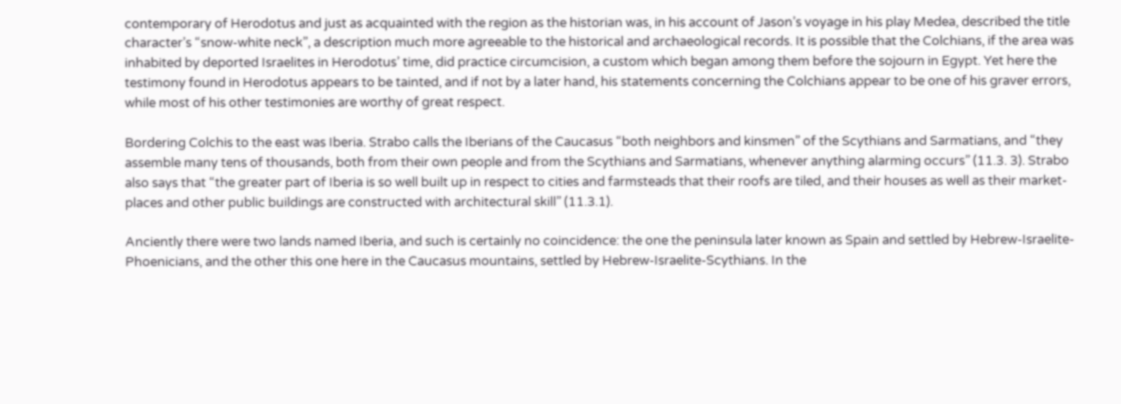contemporary of Herodotus and just as acquainted with the region as the historian was, in his account of Jason’s voyage in his play Medea, described the title character’s “snow-white neck”, a description much more agreeable to the historical and archaeological records. It is possible that the Colchians, if the area was inhabited by deported Israelites in Herodotus’ time, did practice circumcision, a custom which began among them before the sojourn in Egypt. Yet here the testimony found in Herodotus appears to be tainted, and if not by a later hand, his statements concerning the Colchians appear to be one of his graver errors, while most of his other testimonies are worthy of great respect.

Bordering Colchis to the east was Iberia. Strabo calls the Iberians of the Caucasus “both neighbors and kinsmen” of the Scythians and Sarmatians, and “they assemble many tens of thousands, both from their own people and from the Scythians and Sarmatians, whenever anything alarming occurs” (11.3. 3). Strabo also says that “the greater part of Iberia is so well built up in respect to cities and farmsteads that their roofs are tiled, and their houses as well as their market-places and other public buildings are constructed with architectural skill” (11.3.1).

Anciently there were two lands named Iberia, and such is certainly no coincidence: the one the peninsula later known as Spain and settled by Hebrew-Israelite-Phoenicians, and the other this one here in the Caucasus mountains, settled by Hebrew-Israelite-Scythians. In the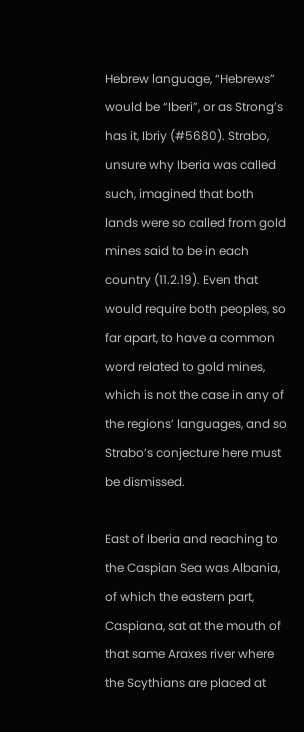Hebrew language, “Hebrews” would be “Iberi”, or as Strong’s has it, Ibriy (#5680). Strabo, unsure why Iberia was called such, imagined that both lands were so called from gold mines said to be in each country (11.2.19). Even that would require both peoples, so far apart, to have a common word related to gold mines, which is not the case in any of the regions’ languages, and so Strabo’s conjecture here must be dismissed.

East of Iberia and reaching to the Caspian Sea was Albania, of which the eastern part, Caspiana, sat at the mouth of that same Araxes river where the Scythians are placed at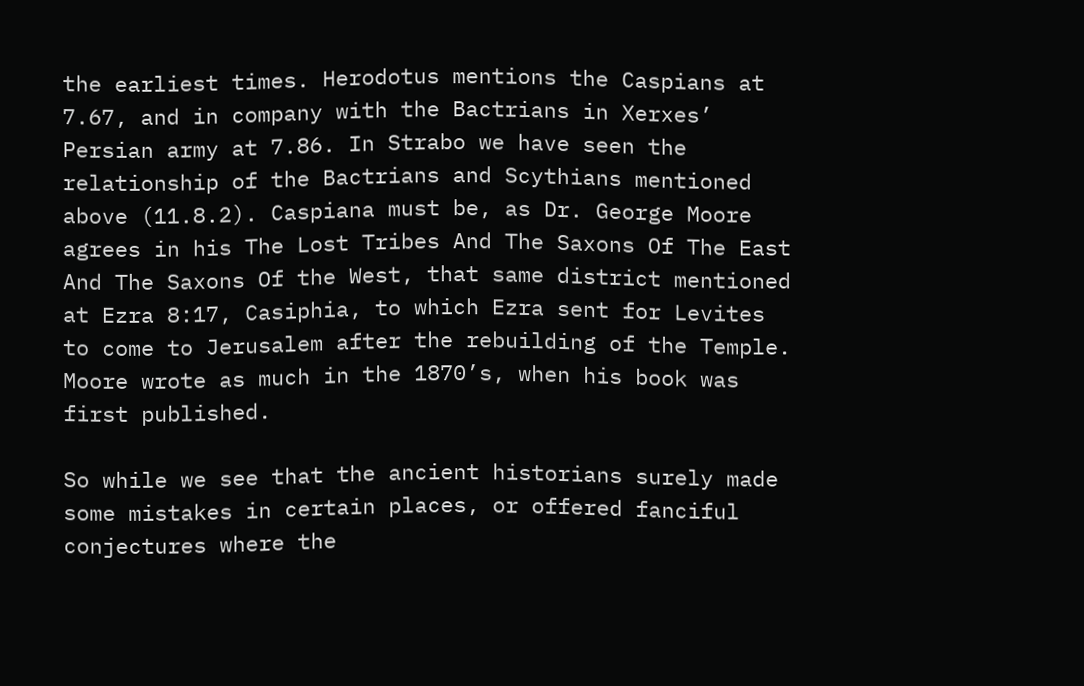the earliest times. Herodotus mentions the Caspians at 7.67, and in company with the Bactrians in Xerxes’ Persian army at 7.86. In Strabo we have seen the relationship of the Bactrians and Scythians mentioned above (11.8.2). Caspiana must be, as Dr. George Moore agrees in his The Lost Tribes And The Saxons Of The East And The Saxons Of the West, that same district mentioned at Ezra 8:17, Casiphia, to which Ezra sent for Levites to come to Jerusalem after the rebuilding of the Temple. Moore wrote as much in the 1870’s, when his book was first published.

So while we see that the ancient historians surely made some mistakes in certain places, or offered fanciful conjectures where the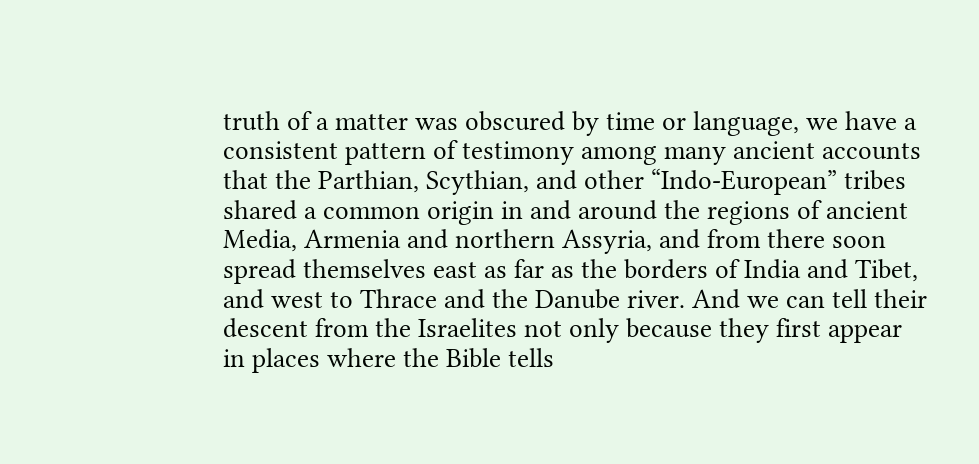truth of a matter was obscured by time or language, we have a consistent pattern of testimony among many ancient accounts that the Parthian, Scythian, and other “Indo-European” tribes shared a common origin in and around the regions of ancient Media, Armenia and northern Assyria, and from there soon spread themselves east as far as the borders of India and Tibet, and west to Thrace and the Danube river. And we can tell their descent from the Israelites not only because they first appear in places where the Bible tells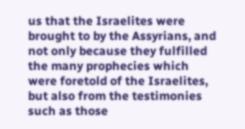us that the Israelites were brought to by the Assyrians, and not only because they fulfilled the many prophecies which were foretold of the Israelites, but also from the testimonies such as those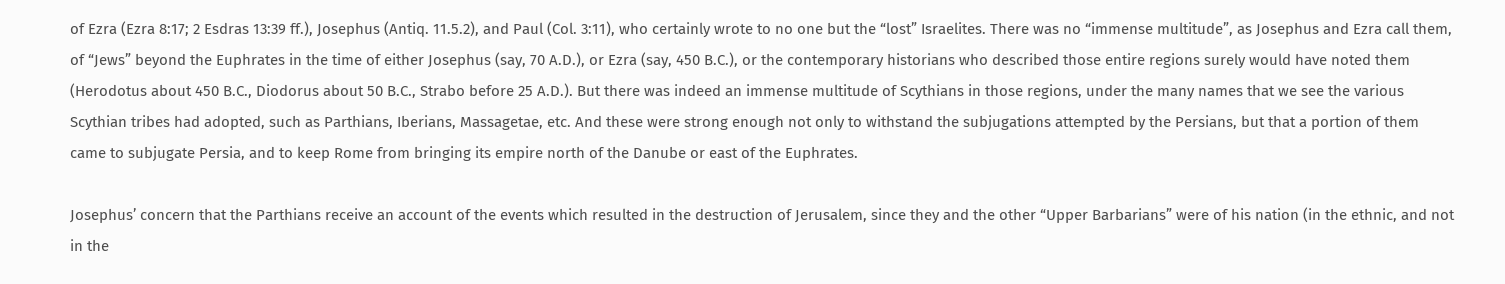of Ezra (Ezra 8:17; 2 Esdras 13:39 ff.), Josephus (Antiq. 11.5.2), and Paul (Col. 3:11), who certainly wrote to no one but the “lost” Israelites. There was no “immense multitude”, as Josephus and Ezra call them, of “Jews” beyond the Euphrates in the time of either Josephus (say, 70 A.D.), or Ezra (say, 450 B.C.), or the contemporary historians who described those entire regions surely would have noted them (Herodotus about 450 B.C., Diodorus about 50 B.C., Strabo before 25 A.D.). But there was indeed an immense multitude of Scythians in those regions, under the many names that we see the various Scythian tribes had adopted, such as Parthians, Iberians, Massagetae, etc. And these were strong enough not only to withstand the subjugations attempted by the Persians, but that a portion of them came to subjugate Persia, and to keep Rome from bringing its empire north of the Danube or east of the Euphrates.

Josephus’ concern that the Parthians receive an account of the events which resulted in the destruction of Jerusalem, since they and the other “Upper Barbarians” were of his nation (in the ethnic, and not in the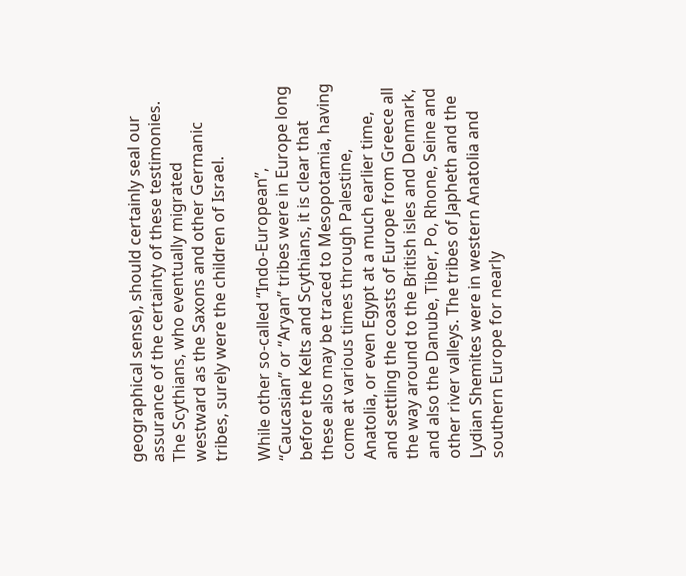geographical sense), should certainly seal our assurance of the certainty of these testimonies. The Scythians, who eventually migrated westward as the Saxons and other Germanic tribes, surely were the children of Israel.

While other so-called “Indo-European”, “Caucasian” or “Aryan” tribes were in Europe long before the Kelts and Scythians, it is clear that these also may be traced to Mesopotamia, having come at various times through Palestine, Anatolia, or even Egypt at a much earlier time, and settling the coasts of Europe from Greece all the way around to the British isles and Denmark, and also the Danube, Tiber, Po, Rhone, Seine and other river valleys. The tribes of Japheth and the Lydian Shemites were in western Anatolia and southern Europe for nearly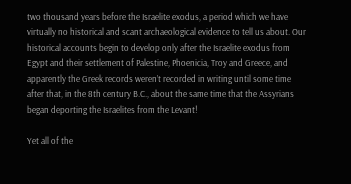two thousand years before the Israelite exodus, a period which we have virtually no historical and scant archaeological evidence to tell us about. Our historical accounts begin to develop only after the Israelite exodus from Egypt and their settlement of Palestine, Phoenicia, Troy and Greece, and apparently the Greek records weren’t recorded in writing until some time after that, in the 8th century B.C., about the same time that the Assyrians began deporting the Israelites from the Levant!

Yet all of the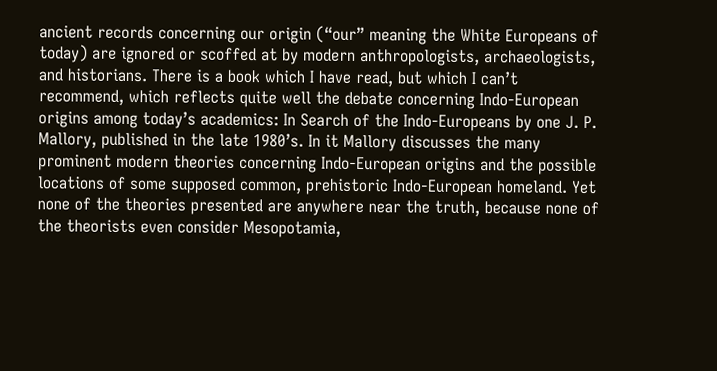ancient records concerning our origin (“our” meaning the White Europeans of today) are ignored or scoffed at by modern anthropologists, archaeologists, and historians. There is a book which I have read, but which I can’t recommend, which reflects quite well the debate concerning Indo-European origins among today’s academics: In Search of the Indo-Europeans by one J. P. Mallory, published in the late 1980’s. In it Mallory discusses the many prominent modern theories concerning Indo-European origins and the possible locations of some supposed common, prehistoric Indo-European homeland. Yet none of the theories presented are anywhere near the truth, because none of the theorists even consider Mesopotamia,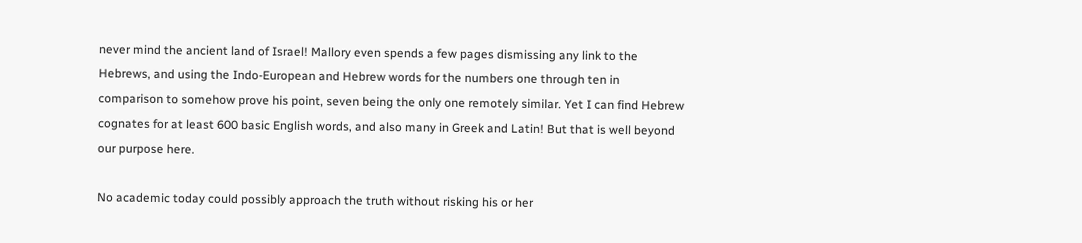never mind the ancient land of Israel! Mallory even spends a few pages dismissing any link to the Hebrews, and using the Indo-European and Hebrew words for the numbers one through ten in comparison to somehow prove his point, seven being the only one remotely similar. Yet I can find Hebrew cognates for at least 600 basic English words, and also many in Greek and Latin! But that is well beyond our purpose here.

No academic today could possibly approach the truth without risking his or her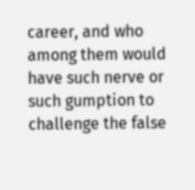career, and who among them would have such nerve or such gumption to challenge the false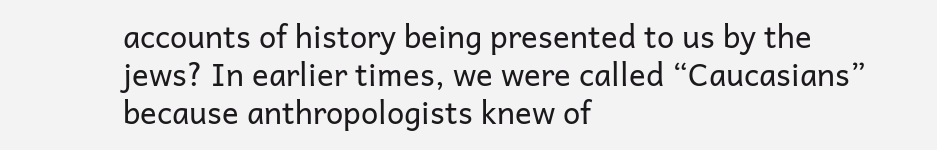accounts of history being presented to us by the jews? In earlier times, we were called “Caucasians” because anthropologists knew of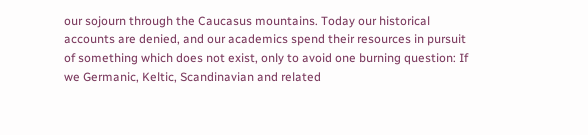our sojourn through the Caucasus mountains. Today our historical accounts are denied, and our academics spend their resources in pursuit of something which does not exist, only to avoid one burning question: If we Germanic, Keltic, Scandinavian and related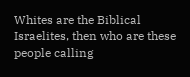Whites are the Biblical Israelites, then who are these people calling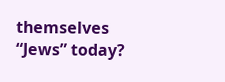themselves “Jews” today?